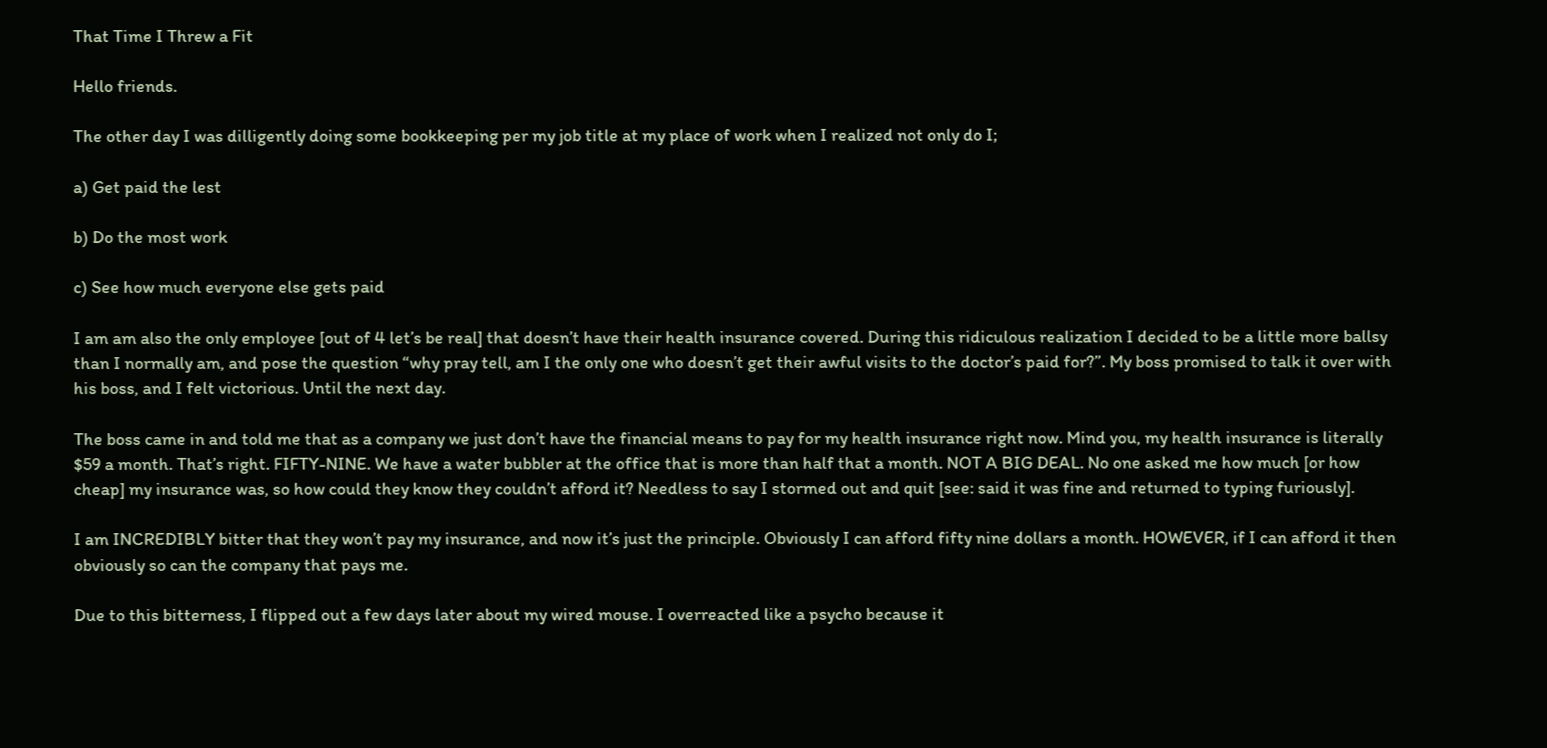That Time I Threw a Fit

Hello friends.

The other day I was dilligently doing some bookkeeping per my job title at my place of work when I realized not only do I;

a) Get paid the lest

b) Do the most work

c) See how much everyone else gets paid

I am am also the only employee [out of 4 let’s be real] that doesn’t have their health insurance covered. During this ridiculous realization I decided to be a little more ballsy than I normally am, and pose the question “why pray tell, am I the only one who doesn’t get their awful visits to the doctor’s paid for?”. My boss promised to talk it over with his boss, and I felt victorious. Until the next day.

The boss came in and told me that as a company we just don’t have the financial means to pay for my health insurance right now. Mind you, my health insurance is literally $59 a month. That’s right. FIFTY-NINE. We have a water bubbler at the office that is more than half that a month. NOT A BIG DEAL. No one asked me how much [or how cheap] my insurance was, so how could they know they couldn’t afford it? Needless to say I stormed out and quit [see: said it was fine and returned to typing furiously].

I am INCREDIBLY bitter that they won’t pay my insurance, and now it’s just the principle. Obviously I can afford fifty nine dollars a month. HOWEVER, if I can afford it then obviously so can the company that pays me.

Due to this bitterness, I flipped out a few days later about my wired mouse. I overreacted like a psycho because it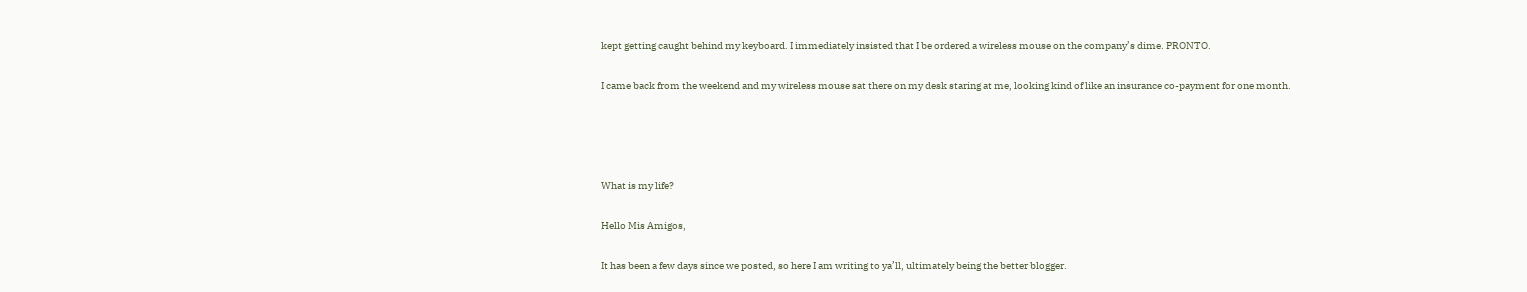kept getting caught behind my keyboard. I immediately insisted that I be ordered a wireless mouse on the company’s dime. PRONTO.

I came back from the weekend and my wireless mouse sat there on my desk staring at me, looking kind of like an insurance co-payment for one month.




What is my life?

Hello Mis Amigos,

It has been a few days since we posted, so here I am writing to ya’ll, ultimately being the better blogger.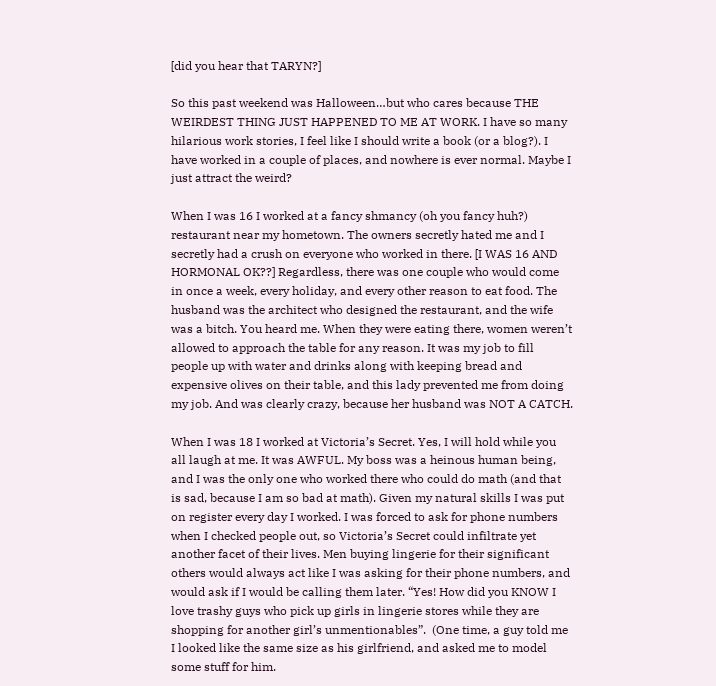[did you hear that TARYN?]

So this past weekend was Halloween…but who cares because THE WEIRDEST THING JUST HAPPENED TO ME AT WORK. I have so many hilarious work stories, I feel like I should write a book (or a blog?). I have worked in a couple of places, and nowhere is ever normal. Maybe I just attract the weird?

When I was 16 I worked at a fancy shmancy (oh you fancy huh?) restaurant near my hometown. The owners secretly hated me and I secretly had a crush on everyone who worked in there. [I WAS 16 AND HORMONAL OK??] Regardless, there was one couple who would come in once a week, every holiday, and every other reason to eat food. The husband was the architect who designed the restaurant, and the wife was a bitch. You heard me. When they were eating there, women weren’t allowed to approach the table for any reason. It was my job to fill people up with water and drinks along with keeping bread and expensive olives on their table, and this lady prevented me from doing my job. And was clearly crazy, because her husband was NOT A CATCH.

When I was 18 I worked at Victoria’s Secret. Yes, I will hold while you all laugh at me. It was AWFUL. My boss was a heinous human being, and I was the only one who worked there who could do math (and that is sad, because I am so bad at math). Given my natural skills I was put on register every day I worked. I was forced to ask for phone numbers when I checked people out, so Victoria’s Secret could infiltrate yet another facet of their lives. Men buying lingerie for their significant others would always act like I was asking for their phone numbers, and would ask if I would be calling them later. “Yes! How did you KNOW I love trashy guys who pick up girls in lingerie stores while they are shopping for another girl’s unmentionables”.  (One time, a guy told me I looked like the same size as his girlfriend, and asked me to model some stuff for him.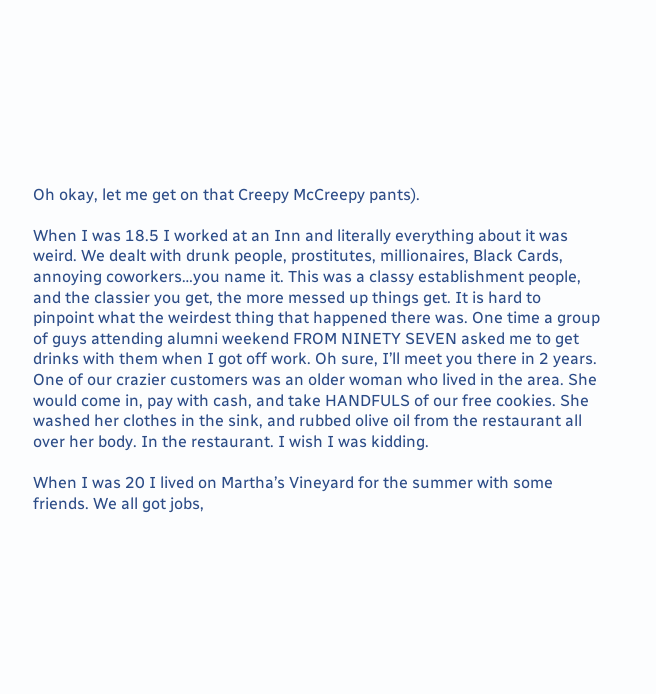Oh okay, let me get on that Creepy McCreepy pants).

When I was 18.5 I worked at an Inn and literally everything about it was weird. We dealt with drunk people, prostitutes, millionaires, Black Cards, annoying coworkers…you name it. This was a classy establishment people, and the classier you get, the more messed up things get. It is hard to pinpoint what the weirdest thing that happened there was. One time a group of guys attending alumni weekend FROM NINETY SEVEN asked me to get drinks with them when I got off work. Oh sure, I’ll meet you there in 2 years. One of our crazier customers was an older woman who lived in the area. She would come in, pay with cash, and take HANDFULS of our free cookies. She washed her clothes in the sink, and rubbed olive oil from the restaurant all over her body. In the restaurant. I wish I was kidding.

When I was 20 I lived on Martha’s Vineyard for the summer with some friends. We all got jobs,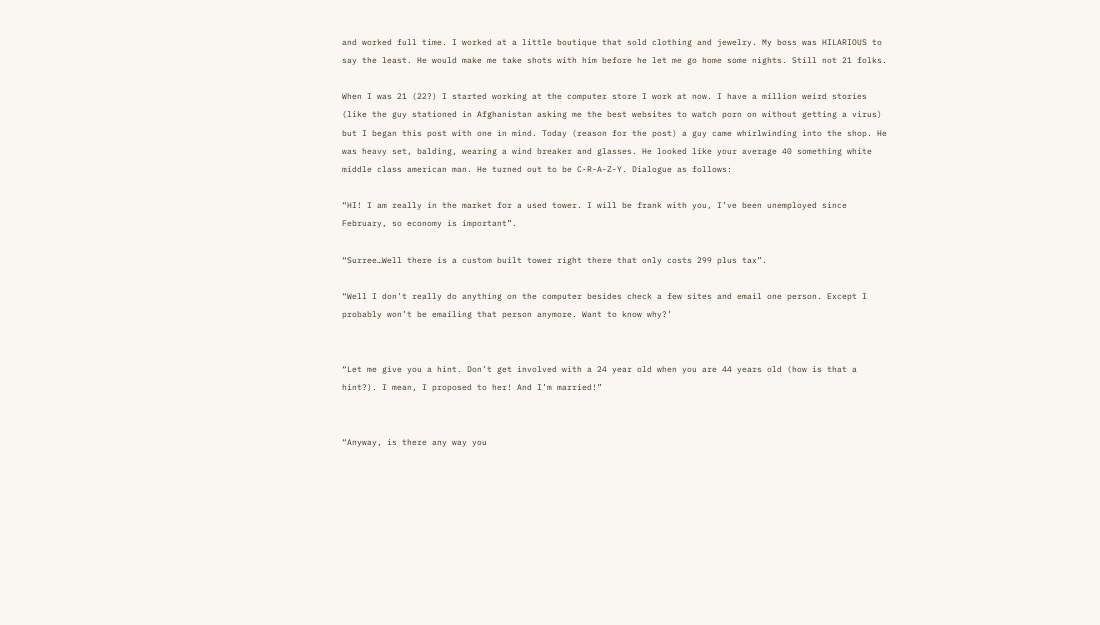and worked full time. I worked at a little boutique that sold clothing and jewelry. My boss was HILARIOUS to say the least. He would make me take shots with him before he let me go home some nights. Still not 21 folks.

When I was 21 (22?) I started working at the computer store I work at now. I have a million weird stories (like the guy stationed in Afghanistan asking me the best websites to watch porn on without getting a virus) but I began this post with one in mind. Today (reason for the post) a guy came whirlwinding into the shop. He was heavy set, balding, wearing a wind breaker and glasses. He looked like your average 40 something white middle class american man. He turned out to be C-R-A-Z-Y. Dialogue as follows:

“HI! I am really in the market for a used tower. I will be frank with you, I’ve been unemployed since February, so economy is important”.

“Surree…Well there is a custom built tower right there that only costs 299 plus tax”.

“Well I don’t really do anything on the computer besides check a few sites and email one person. Except I probably won’t be emailing that person anymore. Want to know why?’


“Let me give you a hint. Don’t get involved with a 24 year old when you are 44 years old (how is that a hint?). I mean, I proposed to her! And I’m married!”


“Anyway, is there any way you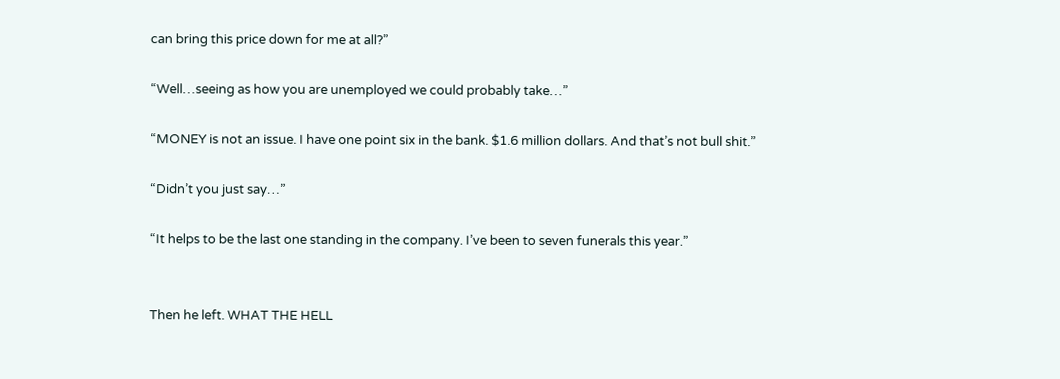can bring this price down for me at all?”

“Well…seeing as how you are unemployed we could probably take…”

“MONEY is not an issue. I have one point six in the bank. $1.6 million dollars. And that’s not bull shit.”

“Didn’t you just say…”

“It helps to be the last one standing in the company. I’ve been to seven funerals this year.”


Then he left. WHAT THE HELL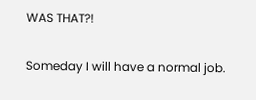WAS THAT?!

Someday I will have a normal job.